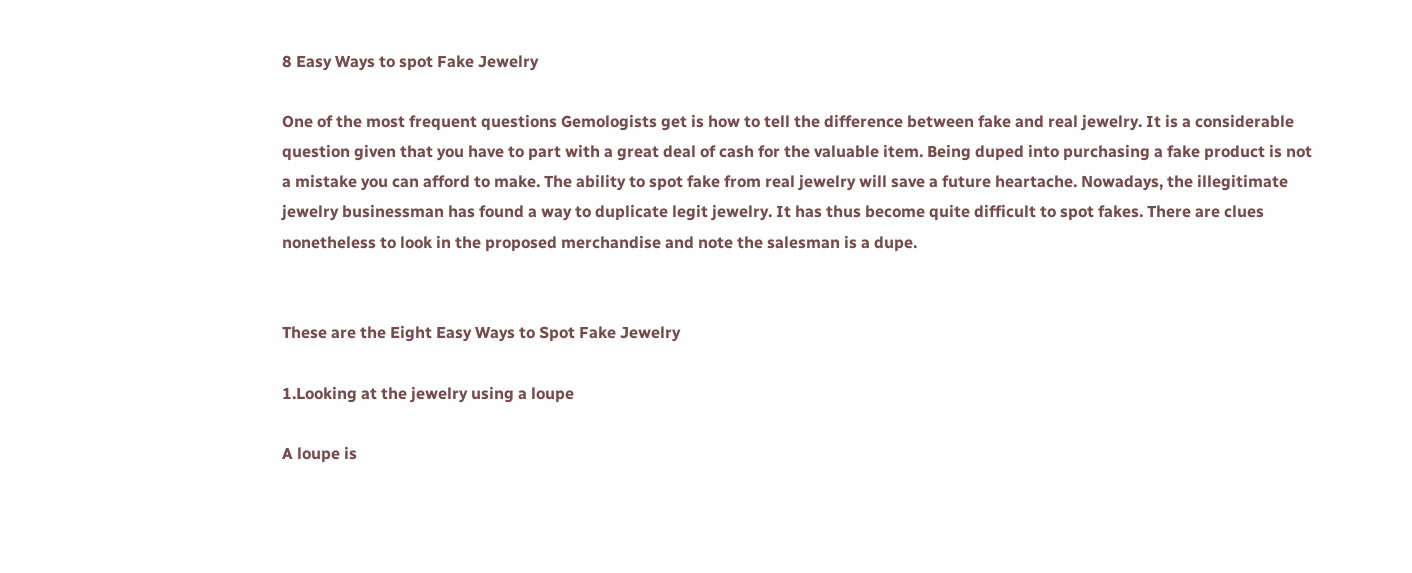8 Easy Ways to spot Fake Jewelry

One of the most frequent questions Gemologists get is how to tell the difference between fake and real jewelry. It is a considerable question given that you have to part with a great deal of cash for the valuable item. Being duped into purchasing a fake product is not a mistake you can afford to make. The ability to spot fake from real jewelry will save a future heartache. Nowadays, the illegitimate jewelry businessman has found a way to duplicate legit jewelry. It has thus become quite difficult to spot fakes. There are clues nonetheless to look in the proposed merchandise and note the salesman is a dupe.


These are the Eight Easy Ways to Spot Fake Jewelry

1.Looking at the jewelry using a loupe

A loupe is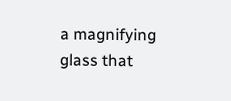a magnifying glass that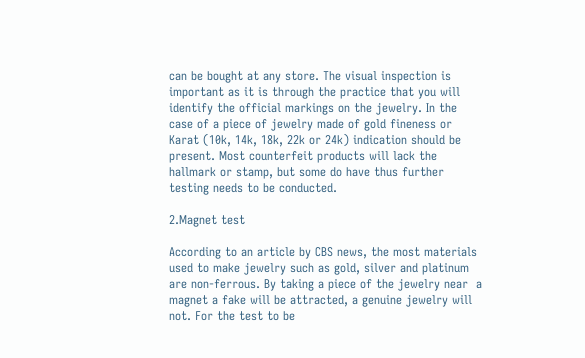can be bought at any store. The visual inspection is important as it is through the practice that you will identify the official markings on the jewelry. In the case of a piece of jewelry made of gold fineness or Karat (10k, 14k, 18k, 22k or 24k) indication should be present. Most counterfeit products will lack the hallmark or stamp, but some do have thus further testing needs to be conducted.

2.Magnet test

According to an article by CBS news, the most materials used to make jewelry such as gold, silver and platinum are non-ferrous. By taking a piece of the jewelry near  a magnet a fake will be attracted, a genuine jewelry will not. For the test to be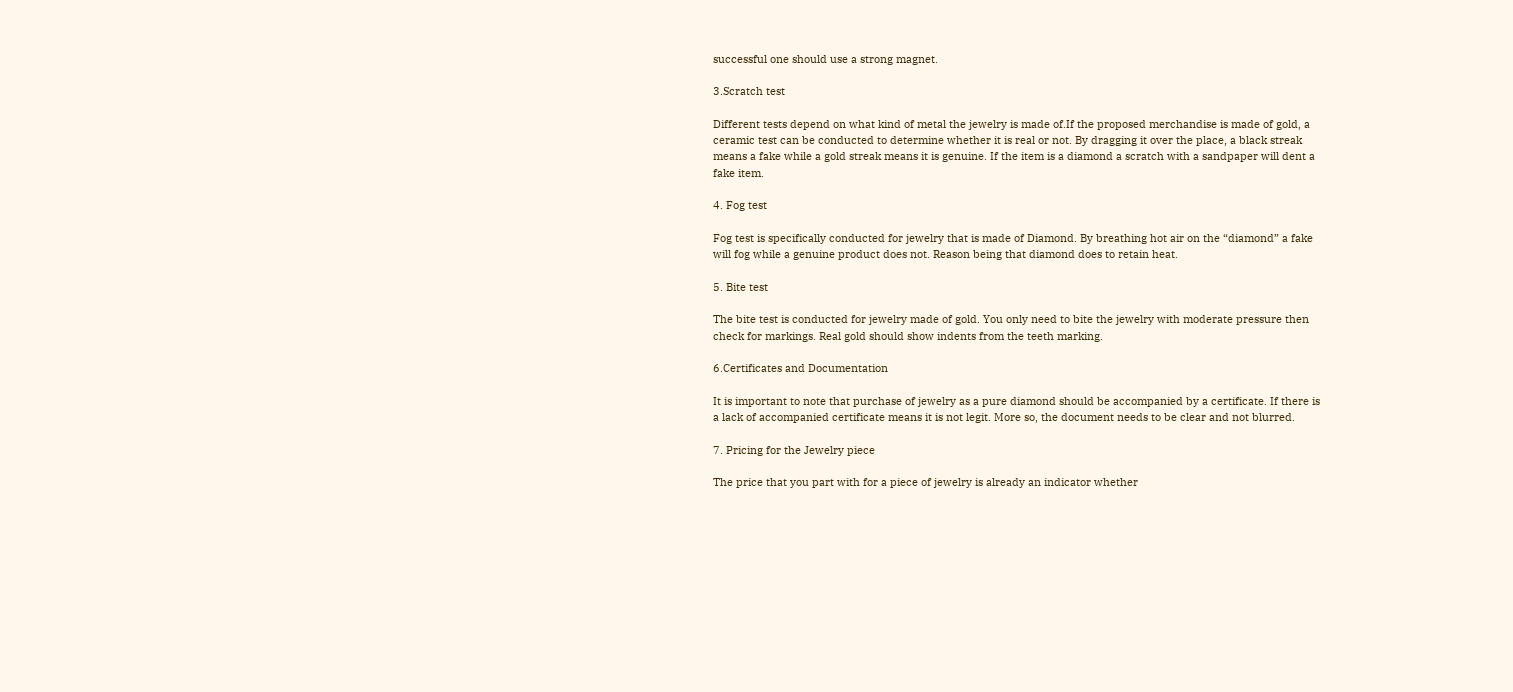successful one should use a strong magnet.

3.Scratch test

Different tests depend on what kind of metal the jewelry is made of.If the proposed merchandise is made of gold, a ceramic test can be conducted to determine whether it is real or not. By dragging it over the place, a black streak means a fake while a gold streak means it is genuine. If the item is a diamond a scratch with a sandpaper will dent a fake item.

4. Fog test

Fog test is specifically conducted for jewelry that is made of Diamond. By breathing hot air on the “diamond” a fake will fog while a genuine product does not. Reason being that diamond does to retain heat.

5. Bite test

The bite test is conducted for jewelry made of gold. You only need to bite the jewelry with moderate pressure then check for markings. Real gold should show indents from the teeth marking.

6.Certificates and Documentation

It is important to note that purchase of jewelry as a pure diamond should be accompanied by a certificate. If there is a lack of accompanied certificate means it is not legit. More so, the document needs to be clear and not blurred.

7. Pricing for the Jewelry piece

The price that you part with for a piece of jewelry is already an indicator whether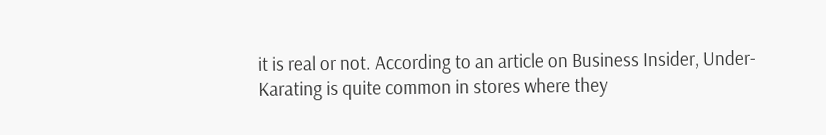it is real or not. According to an article on Business Insider, Under-Karating is quite common in stores where they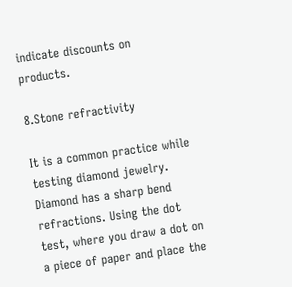indicate discounts on products.

8.Stone refractivity

It is a common practice while testing diamond jewelry. Diamond has a sharp bend refractions. Using the dot test, where you draw a dot on a piece of paper and place the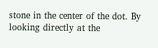stone in the center of the dot. By looking directly at the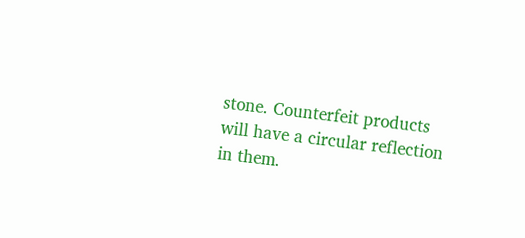stone. Counterfeit products will have a circular reflection in them.